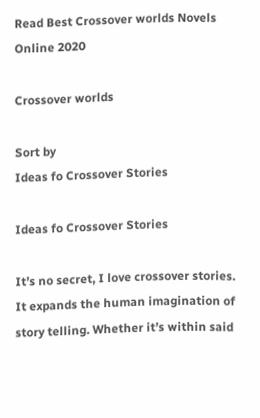Read Best Crossover worlds Novels Online 2020

Crossover worlds

Sort by
Ideas fo Crossover Stories

Ideas fo Crossover Stories

It’s no secret, I love crossover stories. It expands the human imagination of story telling. Whether it’s within said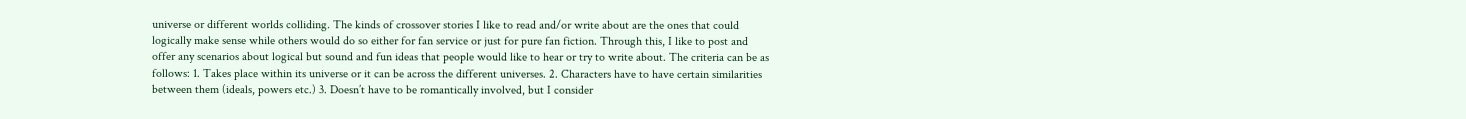universe or different worlds colliding. The kinds of crossover stories I like to read and/or write about are the ones that could logically make sense while others would do so either for fan service or just for pure fan fiction. Through this, I like to post and offer any scenarios about logical but sound and fun ideas that people would like to hear or try to write about. The criteria can be as follows: 1. Takes place within its universe or it can be across the different universes. 2. Characters have to have certain similarities between them (ideals, powers etc.) 3. Doesn’t have to be romantically involved, but I consider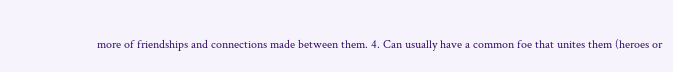more of friendships and connections made between them. 4. Can usually have a common foe that unites them (heroes or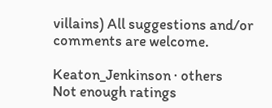villains) All suggestions and/or comments are welcome.

Keaton_Jenkinson · others
Not enough ratings